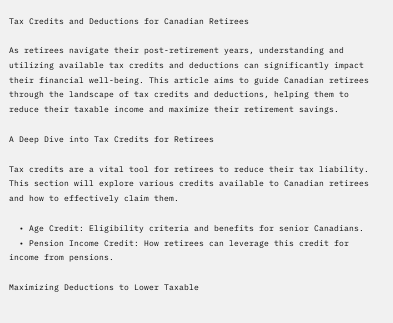Tax Credits and Deductions for Canadian Retirees

As retirees navigate their post-retirement years, understanding and utilizing available tax credits and deductions can significantly impact their financial well-being. This article aims to guide Canadian retirees through the landscape of tax credits and deductions, helping them to reduce their taxable income and maximize their retirement savings.

A Deep Dive into Tax Credits for Retirees

Tax credits are a vital tool for retirees to reduce their tax liability. This section will explore various credits available to Canadian retirees and how to effectively claim them.

  • Age Credit: Eligibility criteria and benefits for senior Canadians.
  • Pension Income Credit: How retirees can leverage this credit for income from pensions.

Maximizing Deductions to Lower Taxable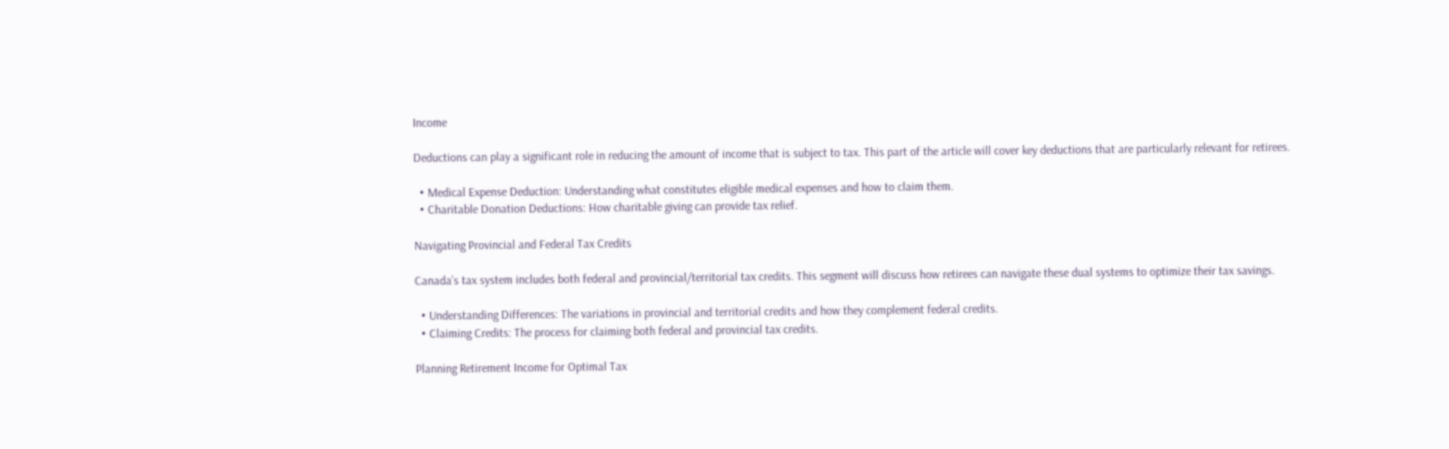Income

Deductions can play a significant role in reducing the amount of income that is subject to tax. This part of the article will cover key deductions that are particularly relevant for retirees.

  • Medical Expense Deduction: Understanding what constitutes eligible medical expenses and how to claim them.
  • Charitable Donation Deductions: How charitable giving can provide tax relief.

Navigating Provincial and Federal Tax Credits

Canada’s tax system includes both federal and provincial/territorial tax credits. This segment will discuss how retirees can navigate these dual systems to optimize their tax savings.

  • Understanding Differences: The variations in provincial and territorial credits and how they complement federal credits.
  • Claiming Credits: The process for claiming both federal and provincial tax credits.

Planning Retirement Income for Optimal Tax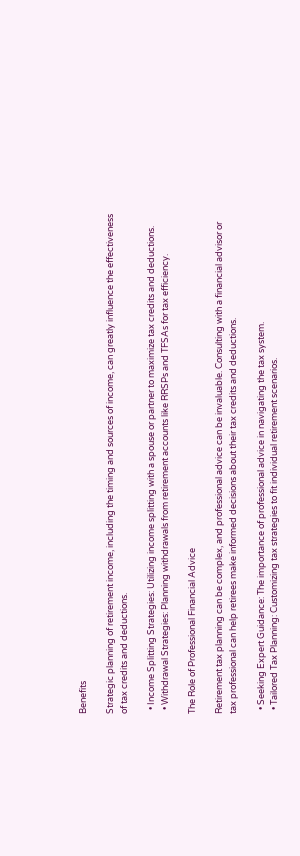Benefits

Strategic planning of retirement income, including the timing and sources of income, can greatly influence the effectiveness of tax credits and deductions.

  • Income Splitting Strategies: Utilizing income splitting with a spouse or partner to maximize tax credits and deductions.
  • Withdrawal Strategies: Planning withdrawals from retirement accounts like RRSPs and TFSAs for tax efficiency.

The Role of Professional Financial Advice

Retirement tax planning can be complex, and professional advice can be invaluable. Consulting with a financial advisor or tax professional can help retirees make informed decisions about their tax credits and deductions.

  • Seeking Expert Guidance: The importance of professional advice in navigating the tax system.
  • Tailored Tax Planning: Customizing tax strategies to fit individual retirement scenarios.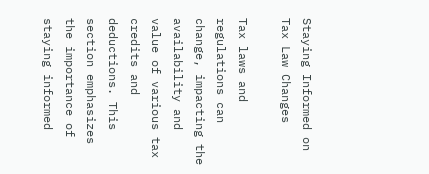Staying Informed on Tax Law Changes

Tax laws and regulations can change, impacting the availability and value of various tax credits and deductions. This section emphasizes the importance of staying informed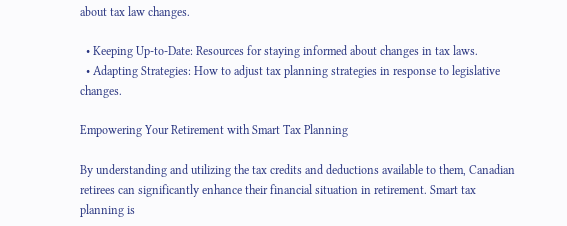about tax law changes.

  • Keeping Up-to-Date: Resources for staying informed about changes in tax laws.
  • Adapting Strategies: How to adjust tax planning strategies in response to legislative changes.

Empowering Your Retirement with Smart Tax Planning

By understanding and utilizing the tax credits and deductions available to them, Canadian retirees can significantly enhance their financial situation in retirement. Smart tax planning is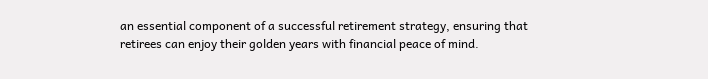an essential component of a successful retirement strategy, ensuring that retirees can enjoy their golden years with financial peace of mind.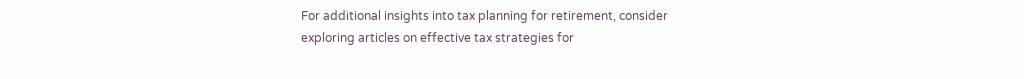For additional insights into tax planning for retirement, consider exploring articles on effective tax strategies for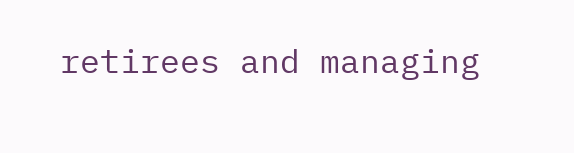retirees and managing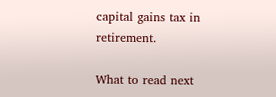capital gains tax in retirement.

What to read next